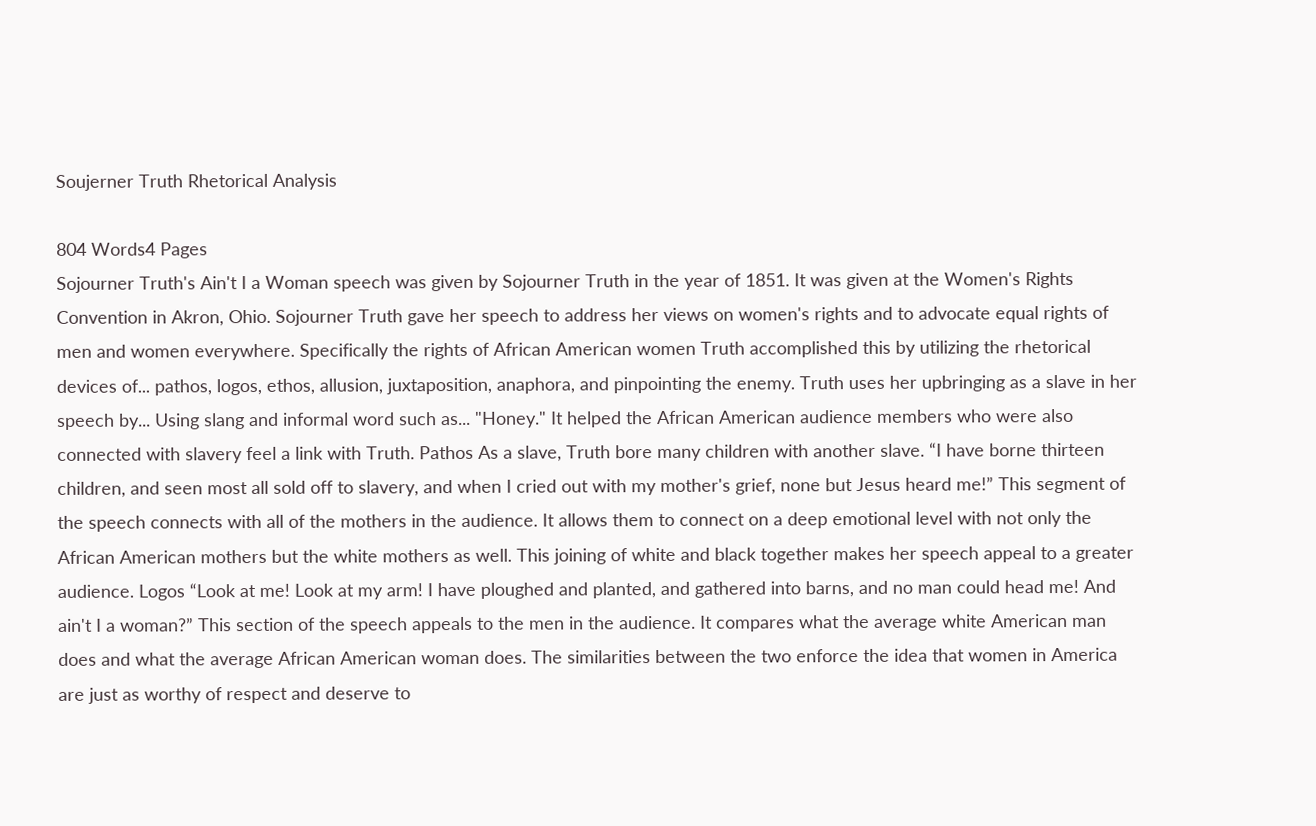Soujerner Truth Rhetorical Analysis

804 Words4 Pages
Sojourner Truth's Ain't I a Woman speech was given by Sojourner Truth in the year of 1851. It was given at the Women's Rights Convention in Akron, Ohio. Sojourner Truth gave her speech to address her views on women's rights and to advocate equal rights of men and women everywhere. Specifically the rights of African American women Truth accomplished this by utilizing the rhetorical devices of... pathos, logos, ethos, allusion, juxtaposition, anaphora, and pinpointing the enemy. Truth uses her upbringing as a slave in her speech by... Using slang and informal word such as... "Honey." It helped the African American audience members who were also connected with slavery feel a link with Truth. Pathos As a slave, Truth bore many children with another slave. “I have borne thirteen children, and seen most all sold off to slavery, and when I cried out with my mother's grief, none but Jesus heard me!” This segment of the speech connects with all of the mothers in the audience. It allows them to connect on a deep emotional level with not only the African American mothers but the white mothers as well. This joining of white and black together makes her speech appeal to a greater audience. Logos “Look at me! Look at my arm! I have ploughed and planted, and gathered into barns, and no man could head me! And ain't I a woman?” This section of the speech appeals to the men in the audience. It compares what the average white American man does and what the average African American woman does. The similarities between the two enforce the idea that women in America are just as worthy of respect and deserve to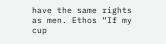have the same rights as men. Ethos “If my cup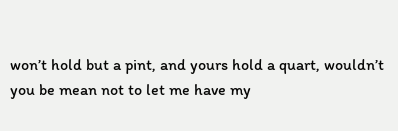won’t hold but a pint, and yours hold a quart, wouldn’t you be mean not to let me have my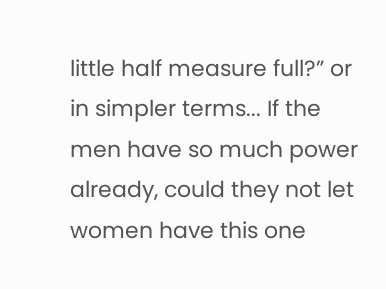little half measure full?” or in simpler terms... If the men have so much power already, could they not let women have this one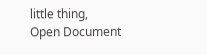little thing,
Open Document